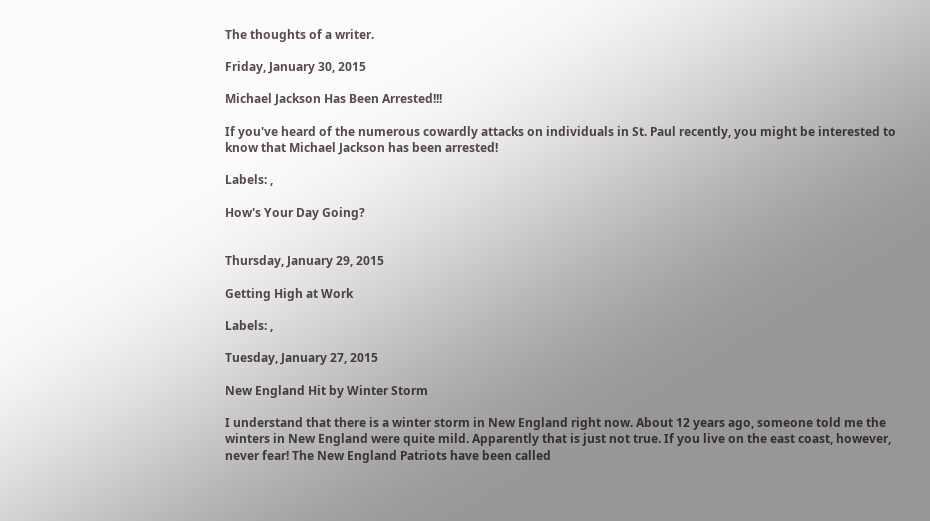The thoughts of a writer.

Friday, January 30, 2015

Michael Jackson Has Been Arrested!!!

If you've heard of the numerous cowardly attacks on individuals in St. Paul recently, you might be interested to know that Michael Jackson has been arrested!

Labels: ,

How's Your Day Going?


Thursday, January 29, 2015

Getting High at Work

Labels: ,

Tuesday, January 27, 2015

New England Hit by Winter Storm

I understand that there is a winter storm in New England right now. About 12 years ago, someone told me the winters in New England were quite mild. Apparently that is just not true. If you live on the east coast, however, never fear! The New England Patriots have been called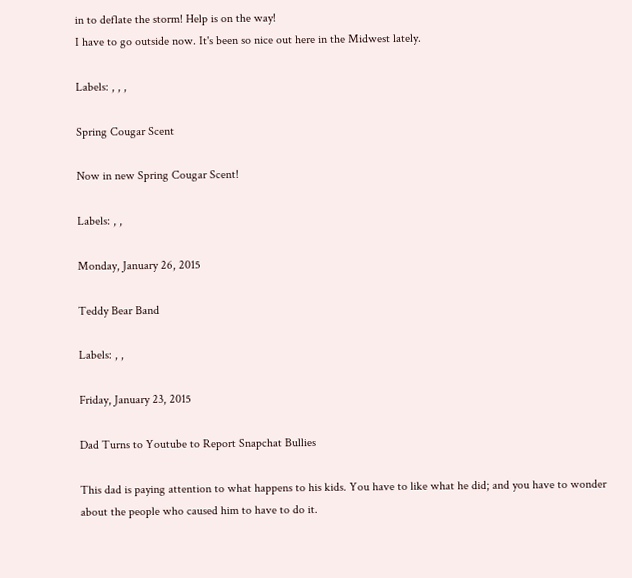in to deflate the storm! Help is on the way!
I have to go outside now. It's been so nice out here in the Midwest lately.

Labels: , , ,

Spring Cougar Scent

Now in new Spring Cougar Scent!

Labels: , ,

Monday, January 26, 2015

Teddy Bear Band

Labels: , ,

Friday, January 23, 2015

Dad Turns to Youtube to Report Snapchat Bullies

This dad is paying attention to what happens to his kids. You have to like what he did; and you have to wonder about the people who caused him to have to do it.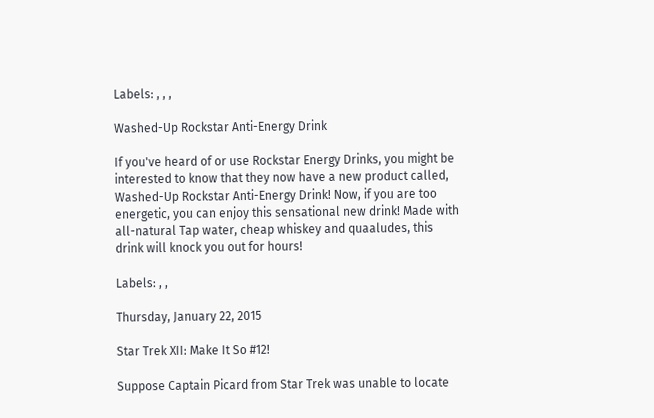Labels: , , ,

Washed-Up Rockstar Anti-Energy Drink

If you've heard of or use Rockstar Energy Drinks, you might be interested to know that they now have a new product called, Washed-Up Rockstar Anti-Energy Drink! Now, if you are too energetic, you can enjoy this sensational new drink! Made with all-natural Tap water, cheap whiskey and quaaludes, this drink will knock you out for hours!

Labels: , ,

Thursday, January 22, 2015

Star Trek XII: Make It So #12!

Suppose Captain Picard from Star Trek was unable to locate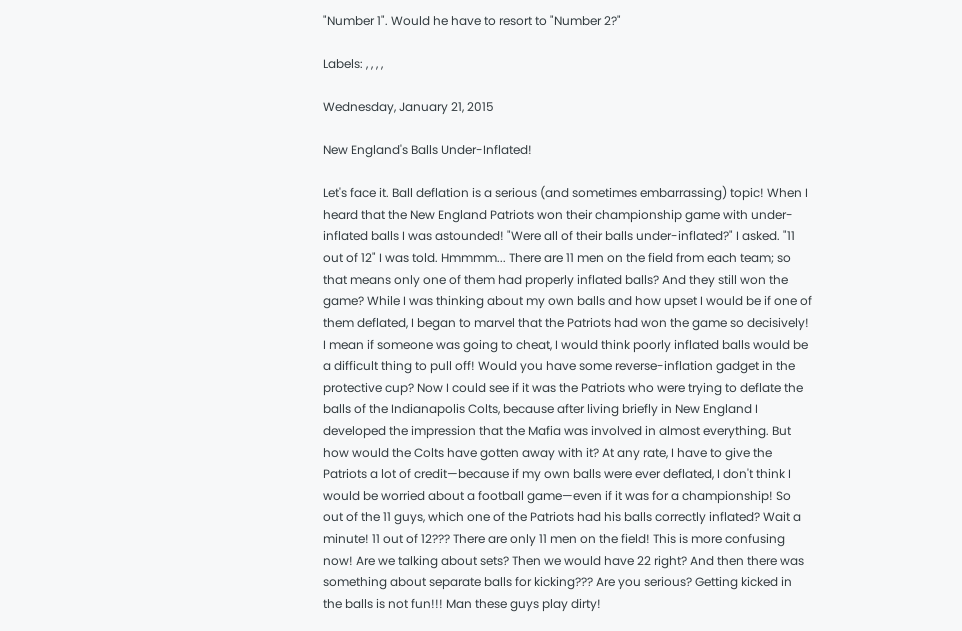"Number 1". Would he have to resort to "Number 2?"

Labels: , , , ,

Wednesday, January 21, 2015

New England's Balls Under-Inflated!

Let's face it. Ball deflation is a serious (and sometimes embarrassing) topic! When I heard that the New England Patriots won their championship game with under-inflated balls I was astounded! "Were all of their balls under-inflated?" I asked. "11 out of 12" I was told. Hmmmm... There are 11 men on the field from each team; so that means only one of them had properly inflated balls? And they still won the game? While I was thinking about my own balls and how upset I would be if one of them deflated, I began to marvel that the Patriots had won the game so decisively! I mean if someone was going to cheat, I would think poorly inflated balls would be a difficult thing to pull off! Would you have some reverse-inflation gadget in the protective cup? Now I could see if it was the Patriots who were trying to deflate the balls of the Indianapolis Colts, because after living briefly in New England I developed the impression that the Mafia was involved in almost everything. But how would the Colts have gotten away with it? At any rate, I have to give the Patriots a lot of credit—because if my own balls were ever deflated, I don't think I would be worried about a football game—even if it was for a championship! So out of the 11 guys, which one of the Patriots had his balls correctly inflated? Wait a minute! 11 out of 12??? There are only 11 men on the field! This is more confusing now! Are we talking about sets? Then we would have 22 right? And then there was something about separate balls for kicking??? Are you serious? Getting kicked in the balls is not fun!!! Man these guys play dirty!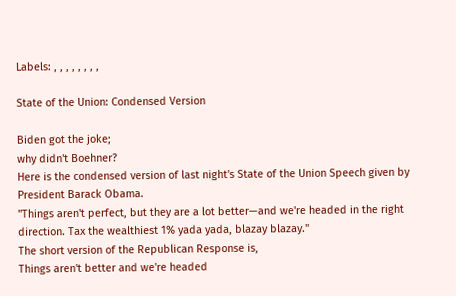Labels: , , , , , , , ,

State of the Union: Condensed Version

Biden got the joke;
why didn't Boehner?
Here is the condensed version of last night's State of the Union Speech given by President Barack Obama.
"Things aren't perfect, but they are a lot better—and we're headed in the right direction. Tax the wealthiest 1% yada yada, blazay blazay."
The short version of the Republican Response is,
Things aren't better and we're headed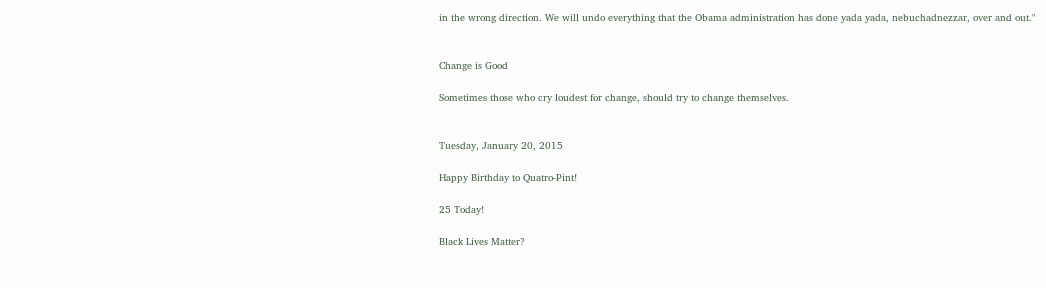in the wrong direction. We will undo everything that the Obama administration has done yada yada, nebuchadnezzar, over and out."


Change is Good

Sometimes those who cry loudest for change, should try to change themselves.


Tuesday, January 20, 2015

Happy Birthday to Quatro-Pint!

25 Today!

Black Lives Matter?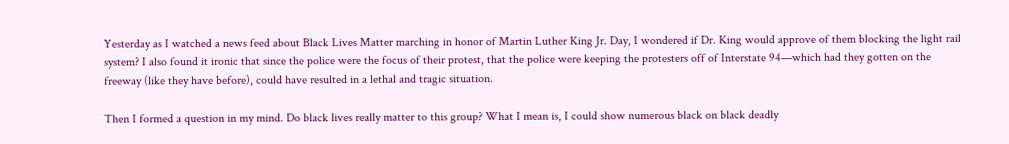Yesterday as I watched a news feed about Black Lives Matter marching in honor of Martin Luther King Jr. Day, I wondered if Dr. King would approve of them blocking the light rail system? I also found it ironic that since the police were the focus of their protest, that the police were keeping the protesters off of Interstate 94—which had they gotten on the freeway (like they have before), could have resulted in a lethal and tragic situation.

Then I formed a question in my mind. Do black lives really matter to this group? What I mean is, I could show numerous black on black deadly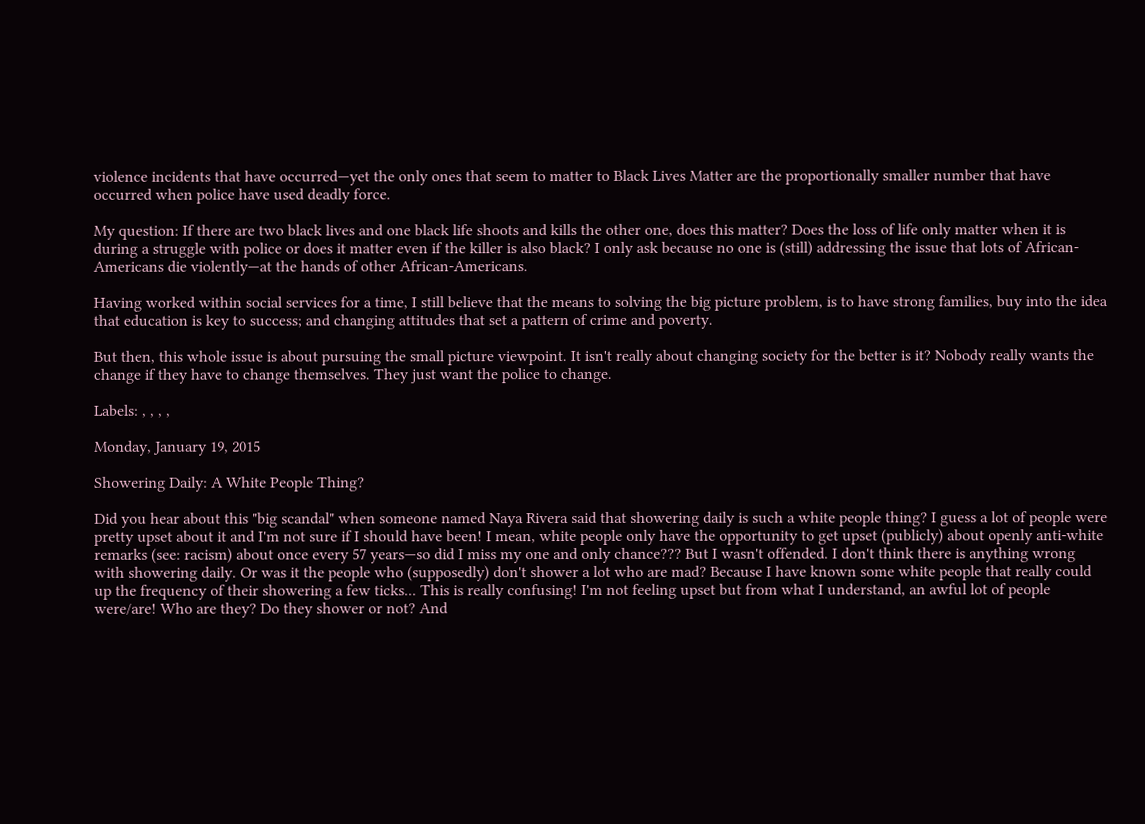violence incidents that have occurred—yet the only ones that seem to matter to Black Lives Matter are the proportionally smaller number that have occurred when police have used deadly force.

My question: If there are two black lives and one black life shoots and kills the other one, does this matter? Does the loss of life only matter when it is during a struggle with police or does it matter even if the killer is also black? I only ask because no one is (still) addressing the issue that lots of African-Americans die violently—at the hands of other African-Americans.

Having worked within social services for a time, I still believe that the means to solving the big picture problem, is to have strong families, buy into the idea that education is key to success; and changing attitudes that set a pattern of crime and poverty.

But then, this whole issue is about pursuing the small picture viewpoint. It isn't really about changing society for the better is it? Nobody really wants the change if they have to change themselves. They just want the police to change.

Labels: , , , ,

Monday, January 19, 2015

Showering Daily: A White People Thing?

Did you hear about this "big scandal" when someone named Naya Rivera said that showering daily is such a white people thing? I guess a lot of people were pretty upset about it and I'm not sure if I should have been! I mean, white people only have the opportunity to get upset (publicly) about openly anti-white remarks (see: racism) about once every 57 years—so did I miss my one and only chance??? But I wasn't offended. I don't think there is anything wrong with showering daily. Or was it the people who (supposedly) don't shower a lot who are mad? Because I have known some white people that really could up the frequency of their showering a few ticks... This is really confusing! I'm not feeling upset but from what I understand, an awful lot of people were/are! Who are they? Do they shower or not? And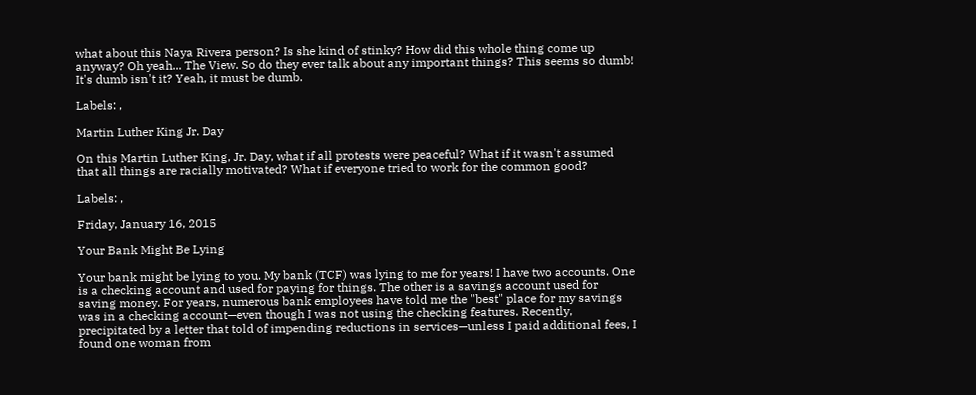what about this Naya Rivera person? Is she kind of stinky? How did this whole thing come up anyway? Oh yeah... The View. So do they ever talk about any important things? This seems so dumb! It's dumb isn't it? Yeah, it must be dumb.

Labels: ,

Martin Luther King Jr. Day

On this Martin Luther King, Jr. Day, what if all protests were peaceful? What if it wasn't assumed that all things are racially motivated? What if everyone tried to work for the common good?

Labels: ,

Friday, January 16, 2015

Your Bank Might Be Lying

Your bank might be lying to you. My bank (TCF) was lying to me for years! I have two accounts. One is a checking account and used for paying for things. The other is a savings account used for saving money. For years, numerous bank employees have told me the "best" place for my savings was in a checking account—even though I was not using the checking features. Recently, precipitated by a letter that told of impending reductions in services—unless I paid additional fees, I found one woman from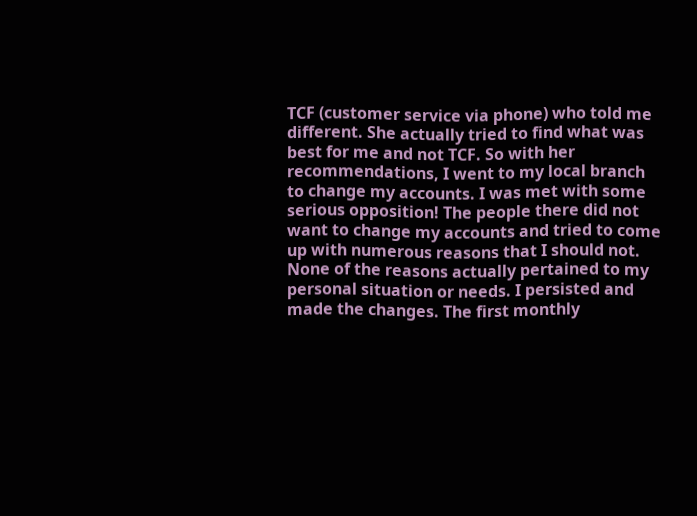TCF (customer service via phone) who told me different. She actually tried to find what was best for me and not TCF. So with her recommendations, I went to my local branch to change my accounts. I was met with some serious opposition! The people there did not want to change my accounts and tried to come up with numerous reasons that I should not. None of the reasons actually pertained to my personal situation or needs. I persisted and made the changes. The first monthly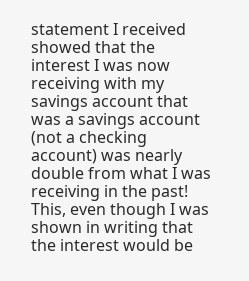statement I received showed that the interest I was now receiving with my savings account that was a savings account (not a checking account) was nearly double from what I was receiving in the past! This, even though I was shown in writing that the interest would be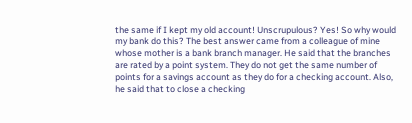the same if I kept my old account! Unscrupulous? Yes! So why would my bank do this? The best answer came from a colleague of mine whose mother is a bank branch manager. He said that the branches are rated by a point system. They do not get the same number of points for a savings account as they do for a checking account. Also, he said that to close a checking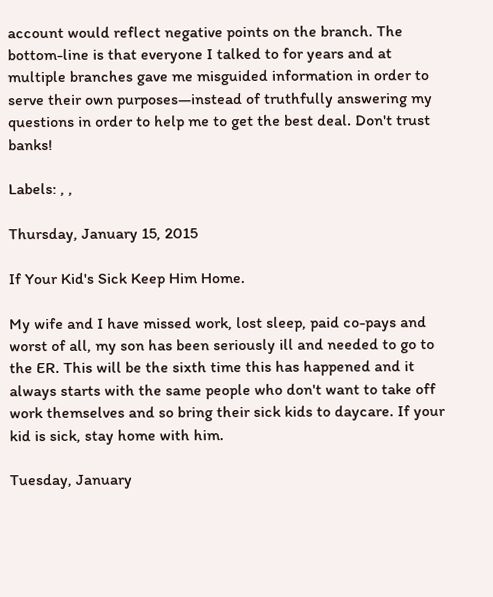account would reflect negative points on the branch. The bottom-line is that everyone I talked to for years and at multiple branches gave me misguided information in order to serve their own purposes—instead of truthfully answering my questions in order to help me to get the best deal. Don't trust banks!

Labels: , ,

Thursday, January 15, 2015

If Your Kid's Sick Keep Him Home.

My wife and I have missed work, lost sleep, paid co-pays and worst of all, my son has been seriously ill and needed to go to the ER. This will be the sixth time this has happened and it always starts with the same people who don't want to take off work themselves and so bring their sick kids to daycare. If your kid is sick, stay home with him.

Tuesday, January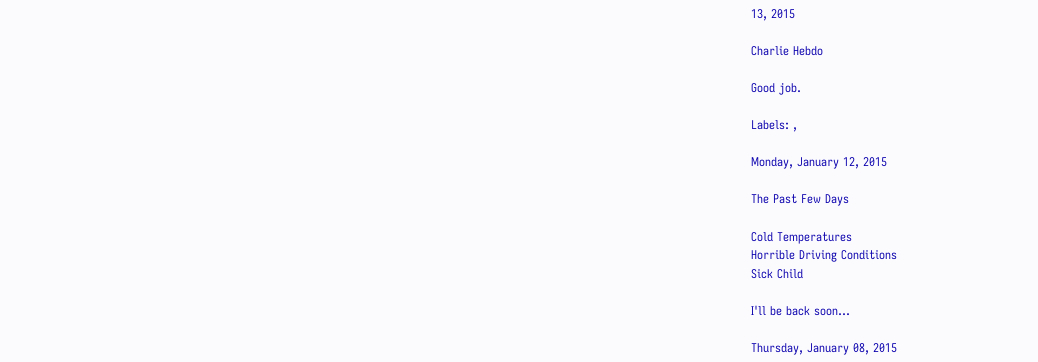13, 2015

Charlie Hebdo

Good job.

Labels: ,

Monday, January 12, 2015

The Past Few Days

Cold Temperatures
Horrible Driving Conditions
Sick Child

I'll be back soon...

Thursday, January 08, 2015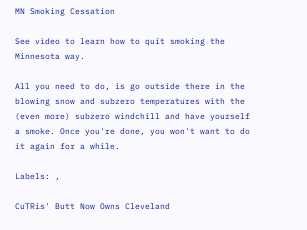MN Smoking Cessation

See video to learn how to quit smoking the Minnesota way.

All you need to do, is go outside there in the blowing snow and subzero temperatures with the (even more) subzero windchill and have yourself a smoke. Once you're done, you won't want to do it again for a while.

Labels: ,

CuTRis' Butt Now Owns Cleveland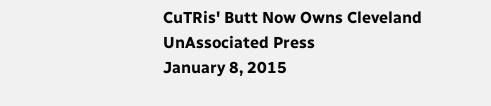CuTRis' Butt Now Owns Cleveland
UnAssociated Press
January 8, 2015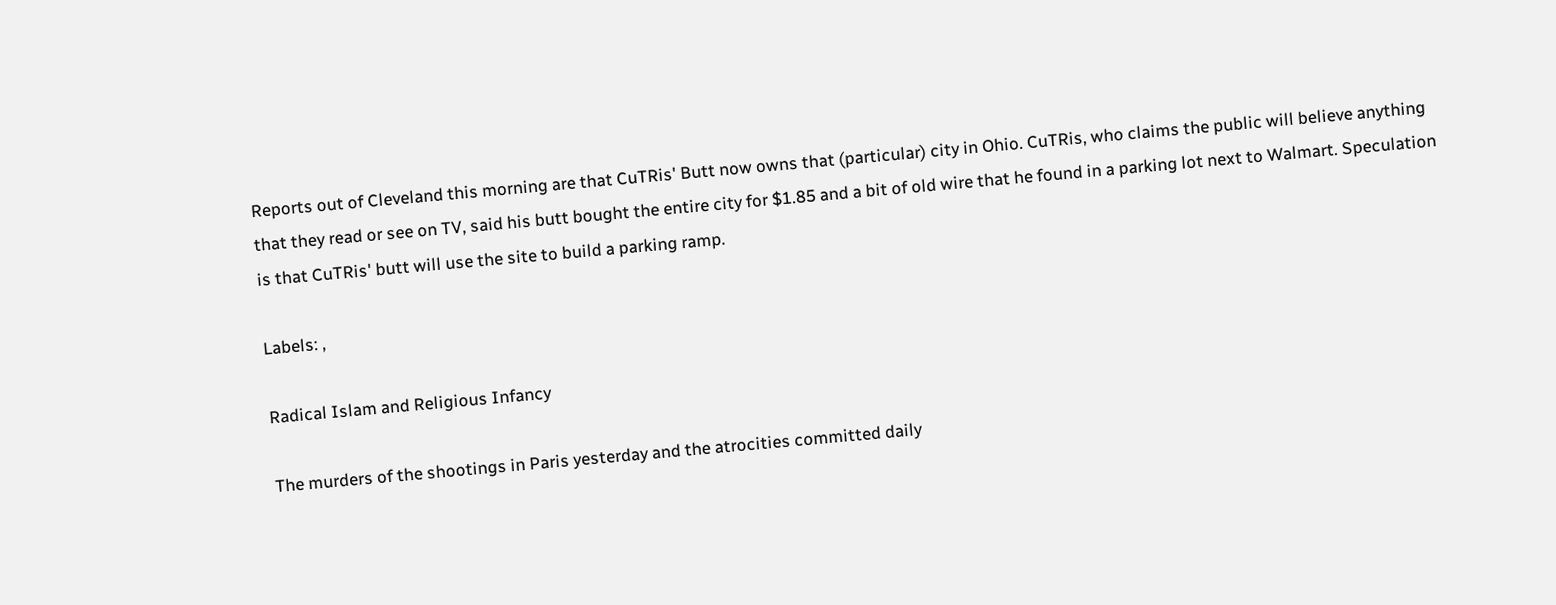Reports out of Cleveland this morning are that CuTRis' Butt now owns that (particular) city in Ohio. CuTRis, who claims the public will believe anything that they read or see on TV, said his butt bought the entire city for $1.85 and a bit of old wire that he found in a parking lot next to Walmart. Speculation is that CuTRis' butt will use the site to build a parking ramp.

Labels: ,

Radical Islam and Religious Infancy

The murders of the shootings in Paris yesterday and the atrocities committed daily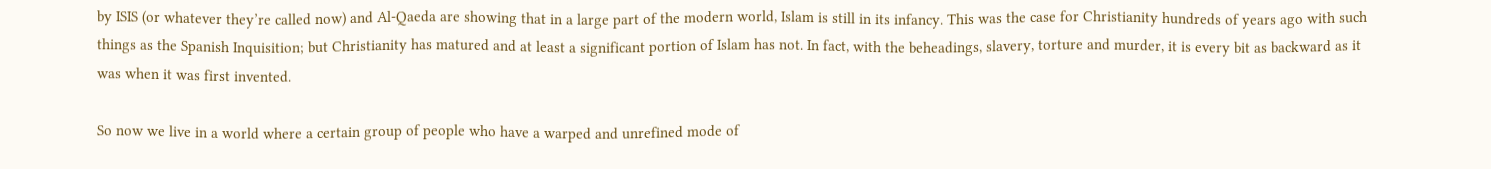by ISIS (or whatever they’re called now) and Al-Qaeda are showing that in a large part of the modern world, Islam is still in its infancy. This was the case for Christianity hundreds of years ago with such things as the Spanish Inquisition; but Christianity has matured and at least a significant portion of Islam has not. In fact, with the beheadings, slavery, torture and murder, it is every bit as backward as it was when it was first invented.

So now we live in a world where a certain group of people who have a warped and unrefined mode of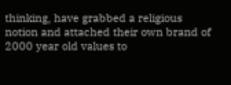thinking, have grabbed a religious notion and attached their own brand of 2000 year old values to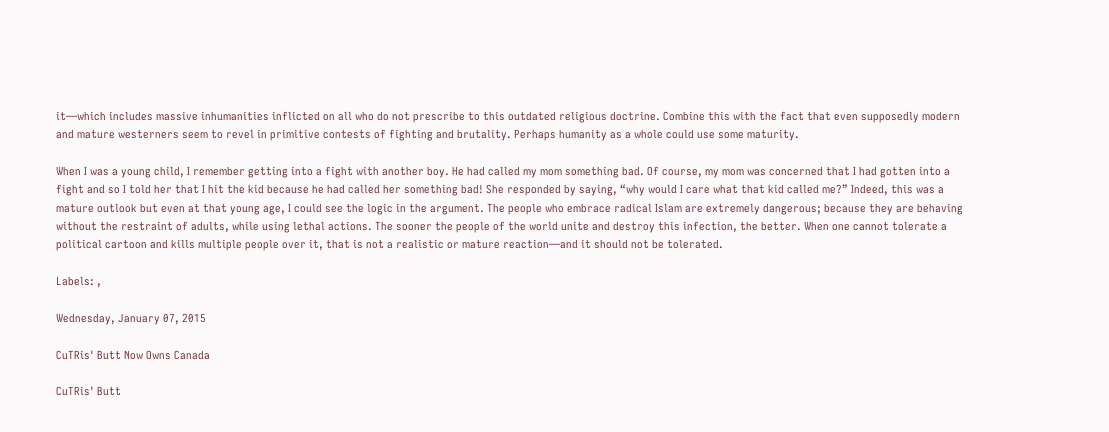it—which includes massive inhumanities inflicted on all who do not prescribe to this outdated religious doctrine. Combine this with the fact that even supposedly modern and mature westerners seem to revel in primitive contests of fighting and brutality. Perhaps humanity as a whole could use some maturity.

When I was a young child, I remember getting into a fight with another boy. He had called my mom something bad. Of course, my mom was concerned that I had gotten into a fight and so I told her that I hit the kid because he had called her something bad! She responded by saying, “why would I care what that kid called me?” Indeed, this was a mature outlook but even at that young age, I could see the logic in the argument. The people who embrace radical Islam are extremely dangerous; because they are behaving without the restraint of adults, while using lethal actions. The sooner the people of the world unite and destroy this infection, the better. When one cannot tolerate a political cartoon and kills multiple people over it, that is not a realistic or mature reaction—and it should not be tolerated.

Labels: ,

Wednesday, January 07, 2015

CuTRis' Butt Now Owns Canada

CuTRis' Butt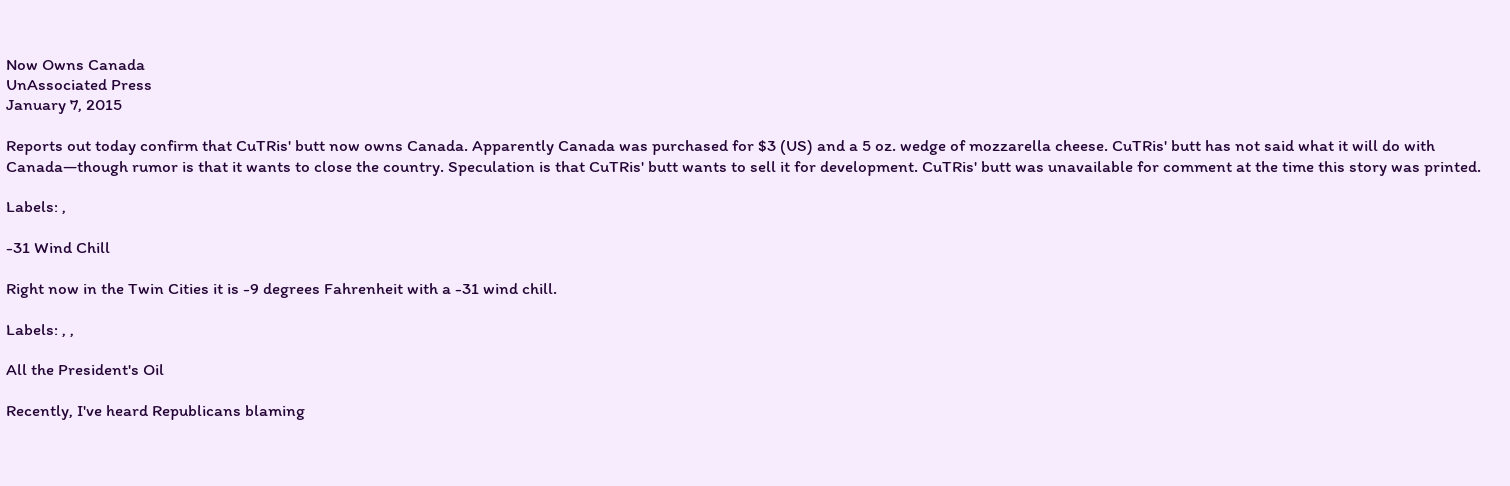Now Owns Canada
UnAssociated Press
January 7, 2015

Reports out today confirm that CuTRis' butt now owns Canada. Apparently Canada was purchased for $3 (US) and a 5 oz. wedge of mozzarella cheese. CuTRis' butt has not said what it will do with Canada—though rumor is that it wants to close the country. Speculation is that CuTRis' butt wants to sell it for development. CuTRis' butt was unavailable for comment at the time this story was printed.

Labels: ,

-31 Wind Chill

Right now in the Twin Cities it is -9 degrees Fahrenheit with a -31 wind chill.

Labels: , ,

All the President's Oil

Recently, I've heard Republicans blaming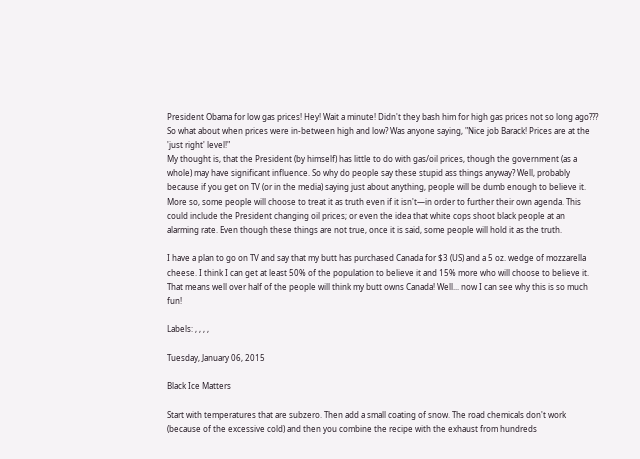President Obama for low gas prices! Hey! Wait a minute! Didn't they bash him for high gas prices not so long ago??? So what about when prices were in-between high and low? Was anyone saying, "Nice job Barack! Prices are at the 'just right' level!"
My thought is, that the President (by himself) has little to do with gas/oil prices, though the government (as a whole) may have significant influence. So why do people say these stupid ass things anyway? Well, probably because if you get on TV (or in the media) saying just about anything, people will be dumb enough to believe it. More so, some people will choose to treat it as truth even if it isn't—in order to further their own agenda. This could include the President changing oil prices; or even the idea that white cops shoot black people at an alarming rate. Even though these things are not true, once it is said, some people will hold it as the truth.

I have a plan to go on TV and say that my butt has purchased Canada for $3 (US) and a 5 oz. wedge of mozzarella cheese. I think I can get at least 50% of the population to believe it and 15% more who will choose to believe it. That means well over half of the people will think my butt owns Canada! Well... now I can see why this is so much fun!

Labels: , , , ,

Tuesday, January 06, 2015

Black Ice Matters

Start with temperatures that are subzero. Then add a small coating of snow. The road chemicals don't work (because of the excessive cold) and then you combine the recipe with the exhaust from hundreds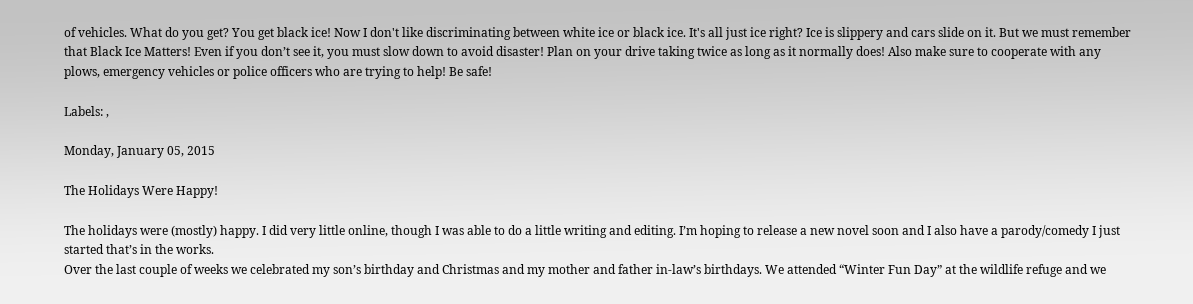of vehicles. What do you get? You get black ice! Now I don't like discriminating between white ice or black ice. It's all just ice right? Ice is slippery and cars slide on it. But we must remember that Black Ice Matters! Even if you don’t see it, you must slow down to avoid disaster! Plan on your drive taking twice as long as it normally does! Also make sure to cooperate with any plows, emergency vehicles or police officers who are trying to help! Be safe!

Labels: ,

Monday, January 05, 2015

The Holidays Were Happy!

The holidays were (mostly) happy. I did very little online, though I was able to do a little writing and editing. I’m hoping to release a new novel soon and I also have a parody/comedy I just started that’s in the works.
Over the last couple of weeks we celebrated my son’s birthday and Christmas and my mother and father in-law’s birthdays. We attended “Winter Fun Day” at the wildlife refuge and we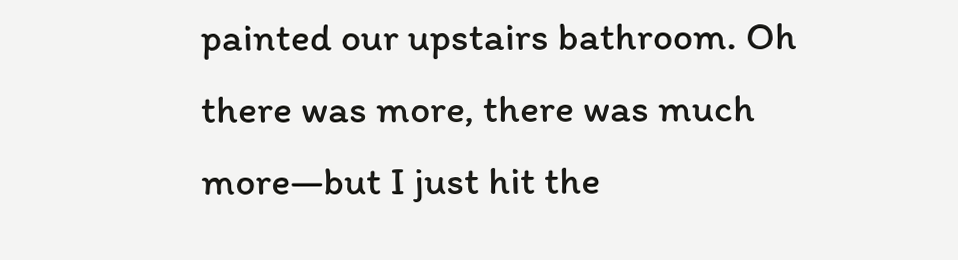painted our upstairs bathroom. Oh there was more, there was much more—but I just hit the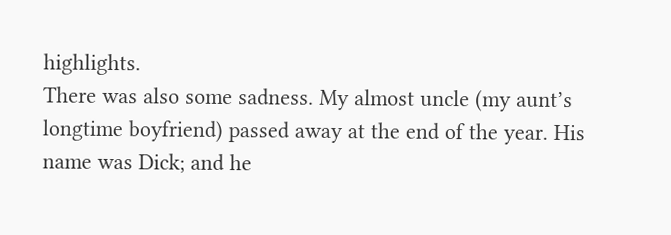highlights.
There was also some sadness. My almost uncle (my aunt’s longtime boyfriend) passed away at the end of the year. His name was Dick; and he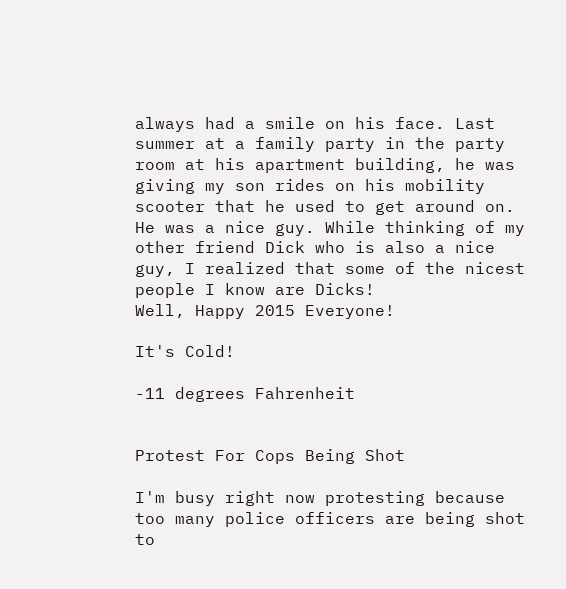always had a smile on his face. Last summer at a family party in the party room at his apartment building, he was giving my son rides on his mobility scooter that he used to get around on. He was a nice guy. While thinking of my other friend Dick who is also a nice guy, I realized that some of the nicest people I know are Dicks!
Well, Happy 2015 Everyone!

It's Cold!

-11 degrees Fahrenheit


Protest For Cops Being Shot

I'm busy right now protesting because too many police officers are being shot to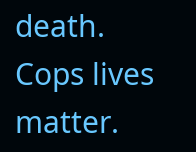death. Cops lives matter.